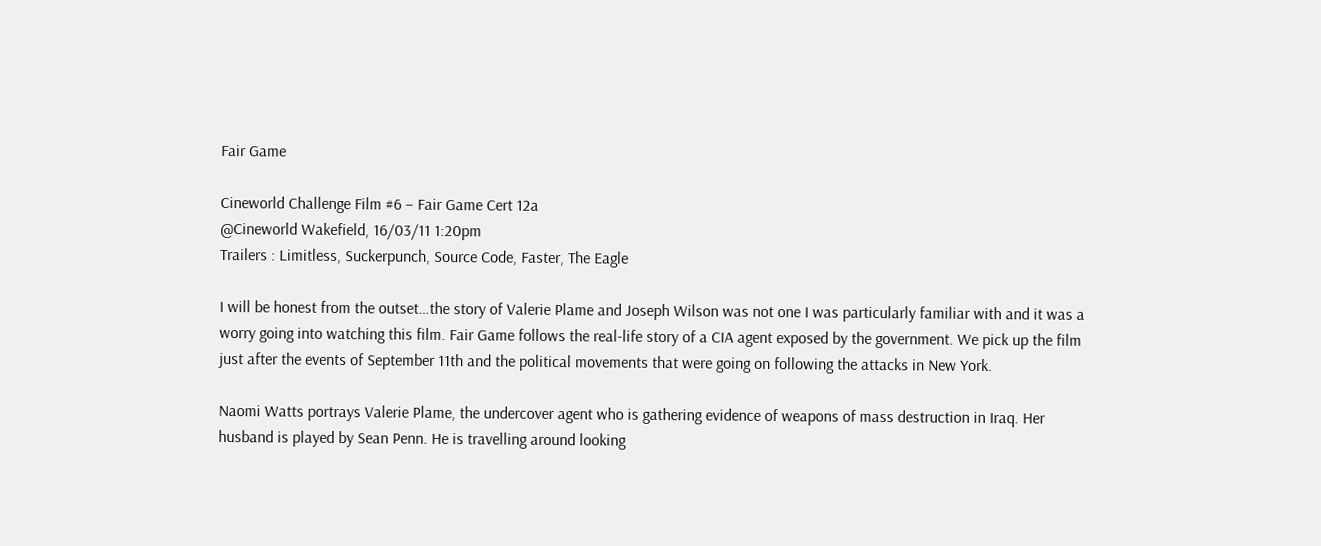Fair Game

Cineworld Challenge Film #6 – Fair Game Cert 12a
@Cineworld Wakefield, 16/03/11 1:20pm
Trailers : Limitless, Suckerpunch, Source Code, Faster, The Eagle

I will be honest from the outset…the story of Valerie Plame and Joseph Wilson was not one I was particularly familiar with and it was a worry going into watching this film. Fair Game follows the real-life story of a CIA agent exposed by the government. We pick up the film just after the events of September 11th and the political movements that were going on following the attacks in New York.

Naomi Watts portrays Valerie Plame, the undercover agent who is gathering evidence of weapons of mass destruction in Iraq. Her husband is played by Sean Penn. He is travelling around looking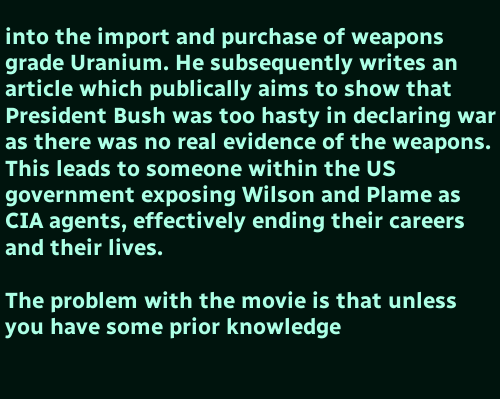into the import and purchase of weapons grade Uranium. He subsequently writes an article which publically aims to show that President Bush was too hasty in declaring war as there was no real evidence of the weapons. This leads to someone within the US government exposing Wilson and Plame as CIA agents, effectively ending their careers and their lives.

The problem with the movie is that unless you have some prior knowledge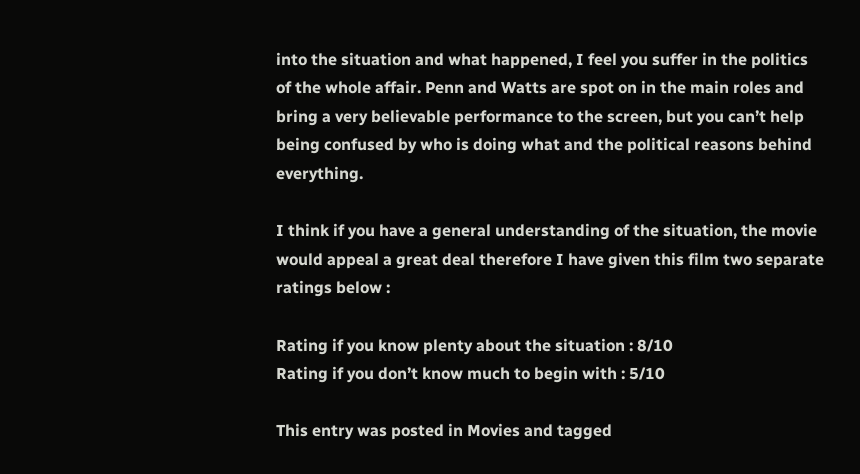into the situation and what happened, I feel you suffer in the politics of the whole affair. Penn and Watts are spot on in the main roles and bring a very believable performance to the screen, but you can’t help being confused by who is doing what and the political reasons behind everything.

I think if you have a general understanding of the situation, the movie would appeal a great deal therefore I have given this film two separate ratings below :

Rating if you know plenty about the situation : 8/10
Rating if you don’t know much to begin with : 5/10

This entry was posted in Movies and tagged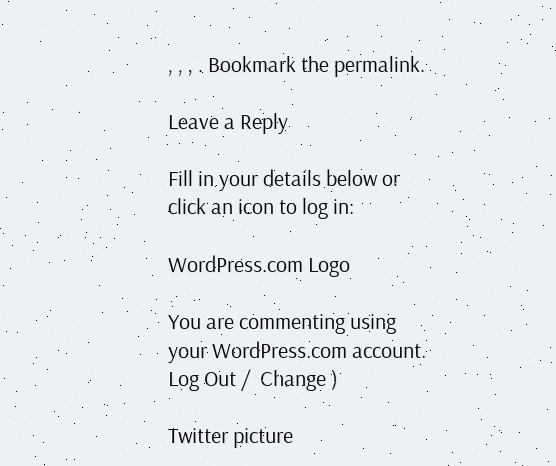, , , . Bookmark the permalink.

Leave a Reply

Fill in your details below or click an icon to log in:

WordPress.com Logo

You are commenting using your WordPress.com account. Log Out /  Change )

Twitter picture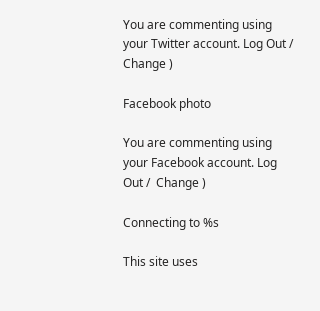You are commenting using your Twitter account. Log Out /  Change )

Facebook photo

You are commenting using your Facebook account. Log Out /  Change )

Connecting to %s

This site uses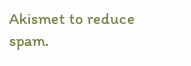Akismet to reduce spam.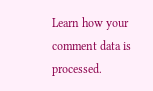Learn how your comment data is processed.